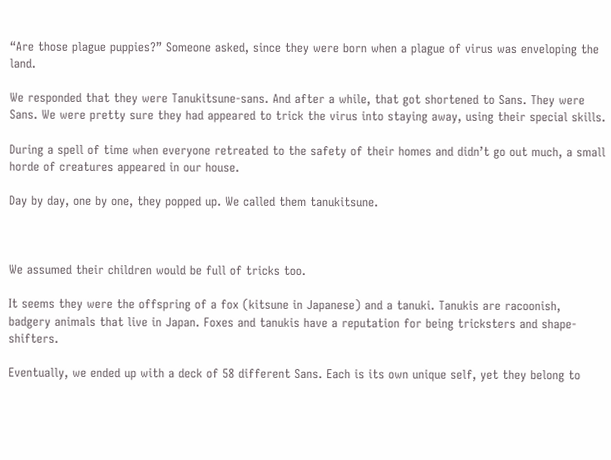“Are those plague puppies?” Someone asked, since they were born when a plague of virus was enveloping the land.

We responded that they were Tanukitsune-sans. And after a while, that got shortened to Sans. They were Sans. We were pretty sure they had appeared to trick the virus into staying away, using their special skills.

During a spell of time when everyone retreated to the safety of their homes and didn’t go out much, a small horde of creatures appeared in our house.

Day by day, one by one, they popped up. We called them tanukitsune.



We assumed their children would be full of tricks too.

It seems they were the offspring of a fox (kitsune in Japanese) and a tanuki. Tanukis are racoonish, badgery animals that live in Japan. Foxes and tanukis have a reputation for being tricksters and shape-shifters.

Eventually, we ended up with a deck of 58 different Sans. Each is its own unique self, yet they belong to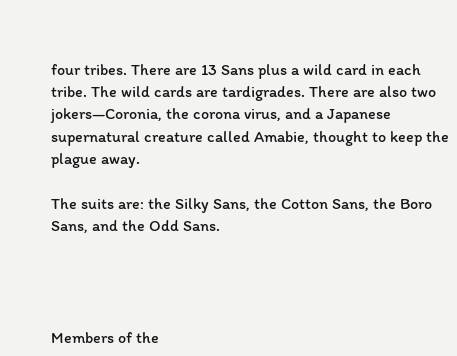four tribes. There are 13 Sans plus a wild card in each tribe. The wild cards are tardigrades. There are also two jokers—Coronia, the corona virus, and a Japanese supernatural creature called Amabie, thought to keep the plague away.

The suits are: the Silky Sans, the Cotton Sans, the Boro Sans, and the Odd Sans.




Members of the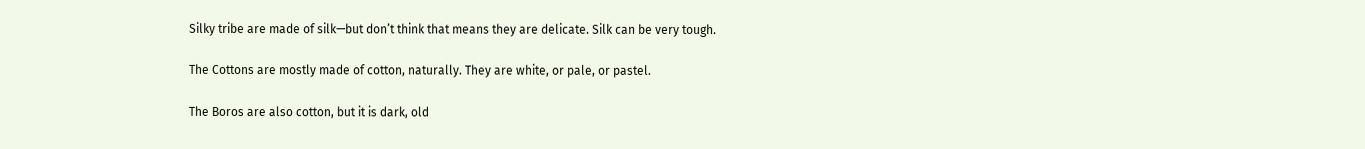Silky tribe are made of silk—but don’t think that means they are delicate. Silk can be very tough.

The Cottons are mostly made of cotton, naturally. They are white, or pale, or pastel.

The Boros are also cotton, but it is dark, old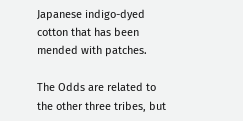Japanese indigo-dyed cotton that has been mended with patches.

The Odds are related to the other three tribes, but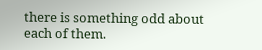there is something odd about each of them.